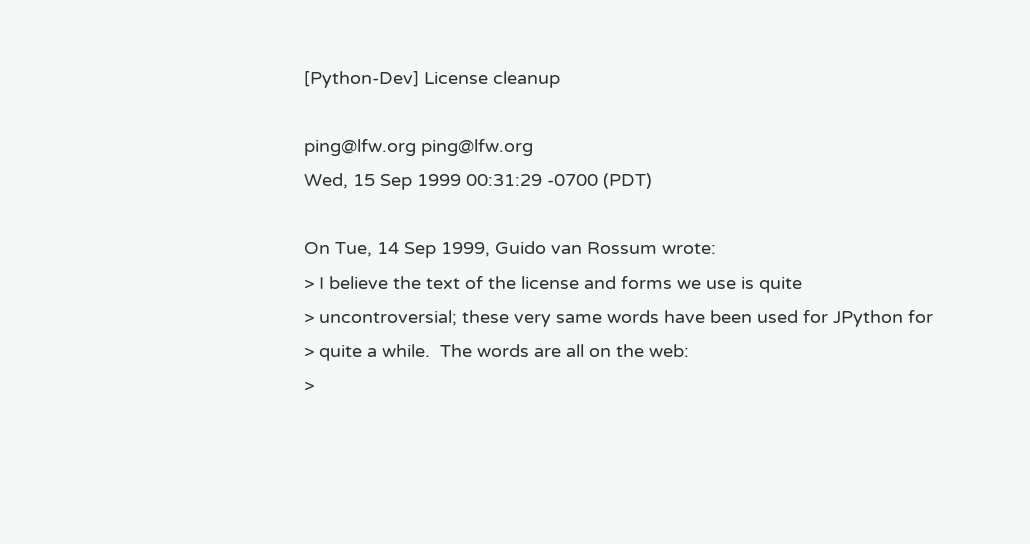[Python-Dev] License cleanup

ping@lfw.org ping@lfw.org
Wed, 15 Sep 1999 00:31:29 -0700 (PDT)

On Tue, 14 Sep 1999, Guido van Rossum wrote:
> I believe the text of the license and forms we use is quite
> uncontroversial; these very same words have been used for JPython for
> quite a while.  The words are all on the web:
>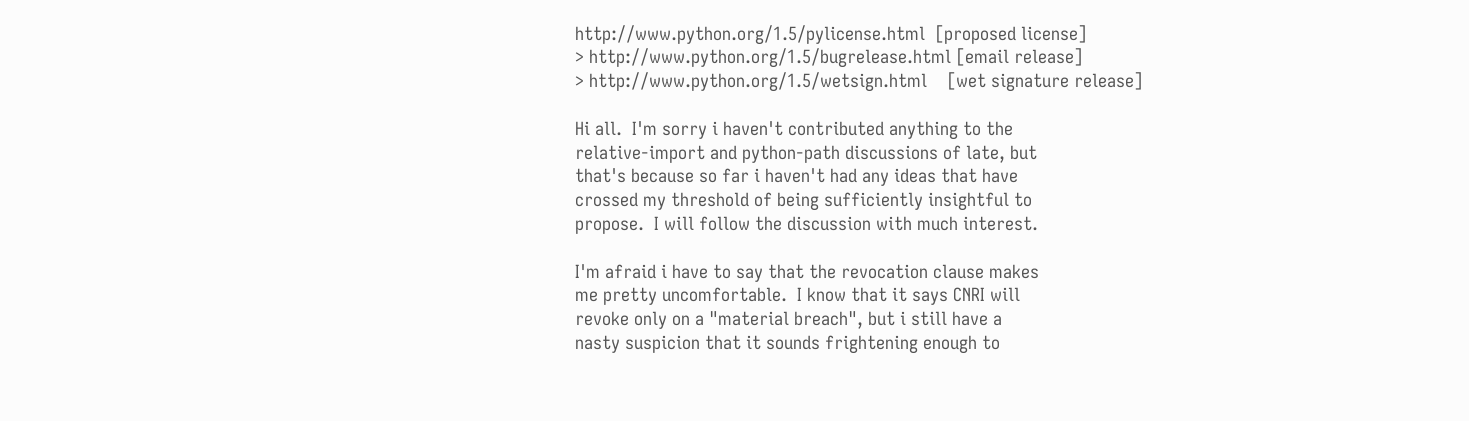http://www.python.org/1.5/pylicense.html  [proposed license]
> http://www.python.org/1.5/bugrelease.html [email release]
> http://www.python.org/1.5/wetsign.html    [wet signature release]

Hi all.  I'm sorry i haven't contributed anything to the
relative-import and python-path discussions of late, but
that's because so far i haven't had any ideas that have
crossed my threshold of being sufficiently insightful to
propose.  I will follow the discussion with much interest.

I'm afraid i have to say that the revocation clause makes
me pretty uncomfortable.  I know that it says CNRI will
revoke only on a "material breach", but i still have a
nasty suspicion that it sounds frightening enough to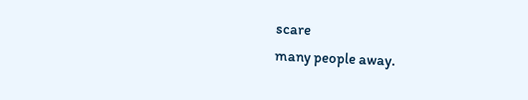scare
many people away.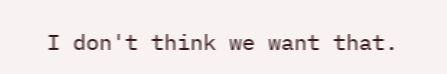I don't think we want that.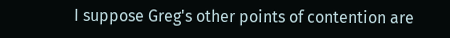I suppose Greg's other points of contention are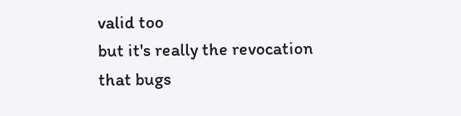valid too
but it's really the revocation that bugs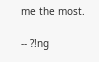me the most.

-- ?!ng